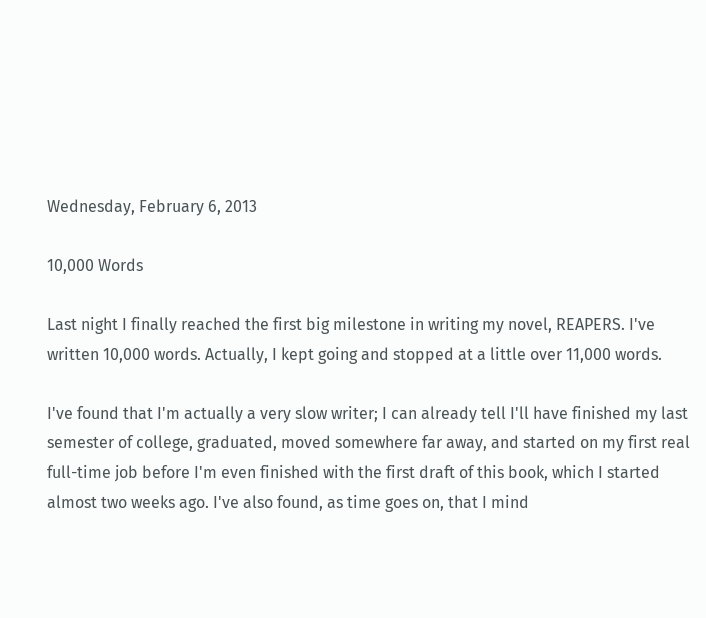Wednesday, February 6, 2013

10,000 Words

Last night I finally reached the first big milestone in writing my novel, REAPERS. I've written 10,000 words. Actually, I kept going and stopped at a little over 11,000 words.

I've found that I'm actually a very slow writer; I can already tell I'll have finished my last semester of college, graduated, moved somewhere far away, and started on my first real full-time job before I'm even finished with the first draft of this book, which I started almost two weeks ago. I've also found, as time goes on, that I mind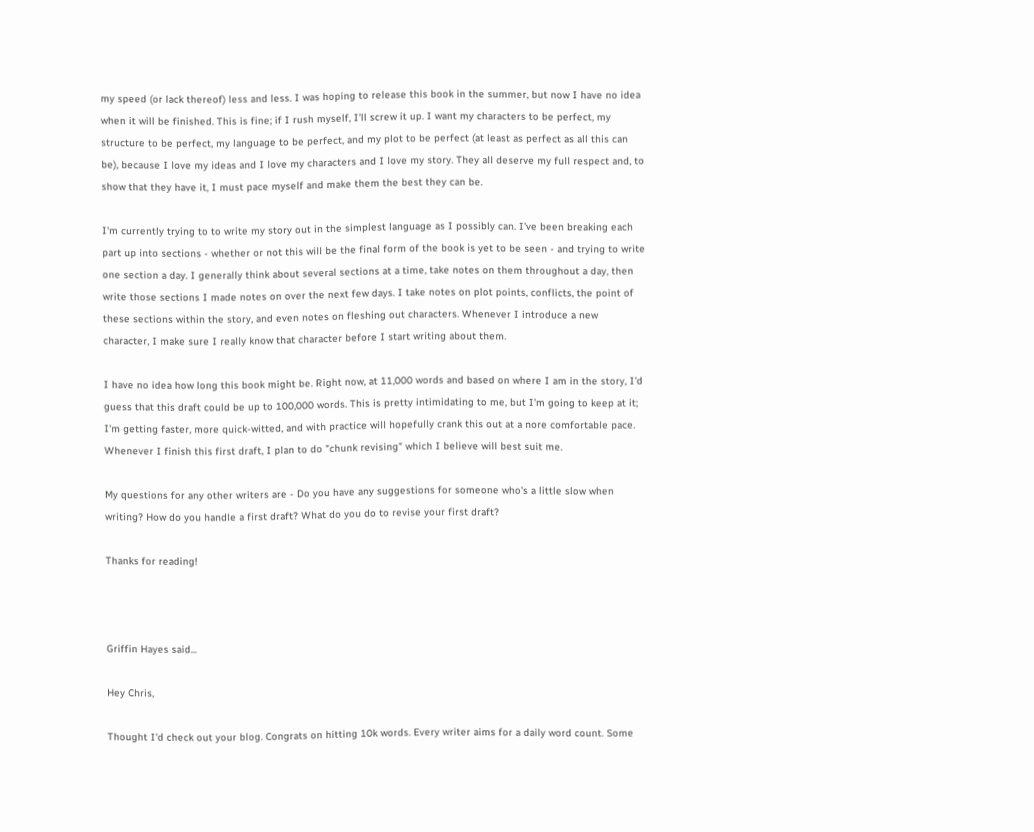my speed (or lack thereof) less and less. I was hoping to release this book in the summer, but now I have no idea when it will be finished. This is fine; if I rush myself, I'll screw it up. I want my characters to be perfect, my structure to be perfect, my language to be perfect, and my plot to be perfect (at least as perfect as all this can be), because I love my ideas and I love my characters and I love my story. They all deserve my full respect and, to show that they have it, I must pace myself and make them the best they can be.

I'm currently trying to to write my story out in the simplest language as I possibly can. I've been breaking each part up into sections - whether or not this will be the final form of the book is yet to be seen - and trying to write one section a day. I generally think about several sections at a time, take notes on them throughout a day, then write those sections I made notes on over the next few days. I take notes on plot points, conflicts, the point of these sections within the story, and even notes on fleshing out characters. Whenever I introduce a new character, I make sure I really know that character before I start writing about them.

I have no idea how long this book might be. Right now, at 11,000 words and based on where I am in the story, I'd guess that this draft could be up to 100,000 words. This is pretty intimidating to me, but I'm going to keep at it; I'm getting faster, more quick-witted, and with practice will hopefully crank this out at a nore comfortable pace. Whenever I finish this first draft, I plan to do "chunk revising" which I believe will best suit me.

My questions for any other writers are - Do you have any suggestions for someone who's a little slow when writing? How do you handle a first draft? What do you do to revise your first draft?

Thanks for reading!



Griffin Hayes said...

Hey Chris,

Thought I'd check out your blog. Congrats on hitting 10k words. Every writer aims for a daily word count. Some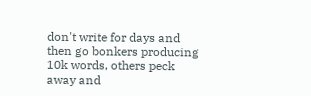don't write for days and then go bonkers producing 10k words, others peck away and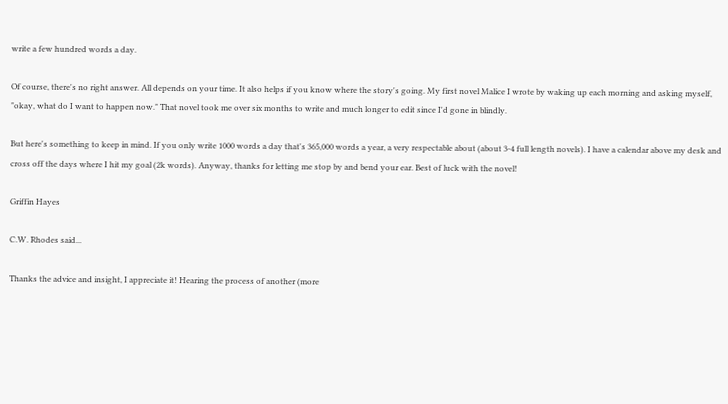write a few hundred words a day.

Of course, there's no right answer. All depends on your time. It also helps if you know where the story's going. My first novel Malice I wrote by waking up each morning and asking myself, "okay, what do I want to happen now." That novel took me over six months to write and much longer to edit since I'd gone in blindly.

But here's something to keep in mind. If you only write 1000 words a day that's 365,000 words a year, a very respectable about (about 3-4 full length novels). I have a calendar above my desk and cross off the days where I hit my goal (2k words). Anyway, thanks for letting me stop by and bend your ear. Best of luck with the novel!

Griffin Hayes

C.W. Rhodes said...

Thanks the advice and insight, I appreciate it! Hearing the process of another (more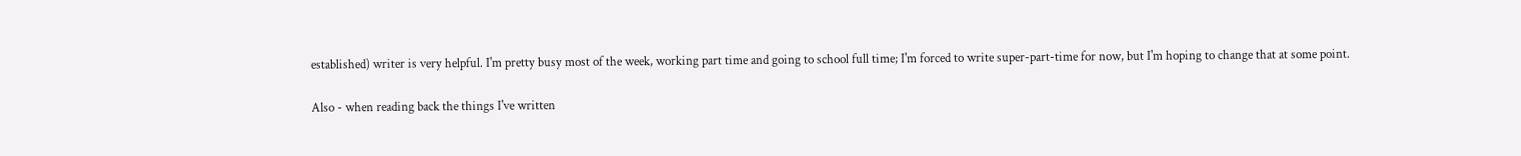established) writer is very helpful. I'm pretty busy most of the week, working part time and going to school full time; I'm forced to write super-part-time for now, but I'm hoping to change that at some point.

Also - when reading back the things I've written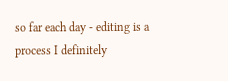so far each day - editing is a process I definitely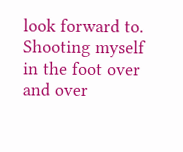look forward to. Shooting myself in the foot over and over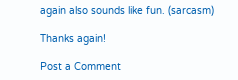again also sounds like fun. (sarcasm)

Thanks again!

Post a Comment